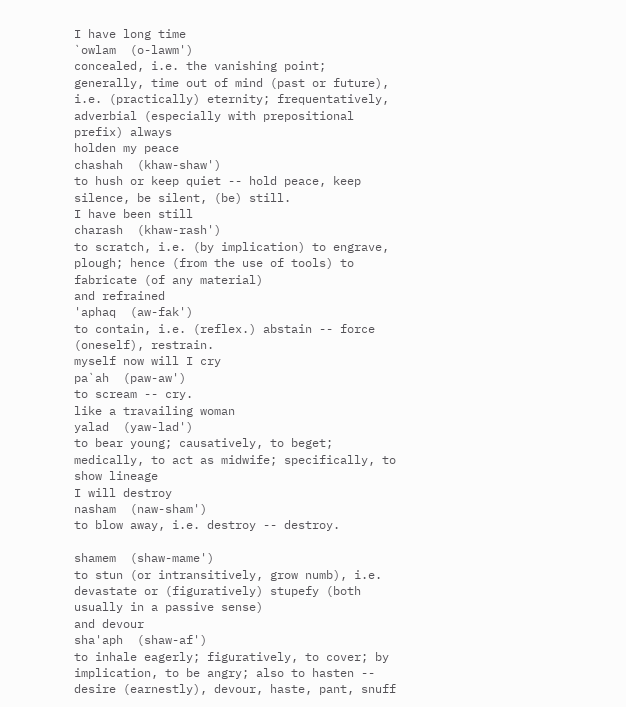I have long time
`owlam  (o-lawm')
concealed, i.e. the vanishing point; generally, time out of mind (past or future), i.e. (practically) eternity; frequentatively, adverbial (especially with prepositional prefix) always
holden my peace
chashah  (khaw-shaw')
to hush or keep quiet -- hold peace, keep silence, be silent, (be) still.
I have been still
charash  (khaw-rash')
to scratch, i.e. (by implication) to engrave, plough; hence (from the use of tools) to fabricate (of any material)
and refrained
'aphaq  (aw-fak')
to contain, i.e. (reflex.) abstain -- force (oneself), restrain.
myself now will I cry
pa`ah  (paw-aw')
to scream -- cry.
like a travailing woman
yalad  (yaw-lad')
to bear young; causatively, to beget; medically, to act as midwife; specifically, to show lineage
I will destroy
nasham  (naw-sham')
to blow away, i.e. destroy -- destroy.

shamem  (shaw-mame')
to stun (or intransitively, grow numb), i.e. devastate or (figuratively) stupefy (both usually in a passive sense)
and devour
sha'aph  (shaw-af')
to inhale eagerly; figuratively, to cover; by implication, to be angry; also to hasten -- desire (earnestly), devour, haste, pant, snuff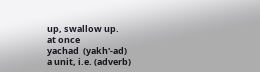up, swallow up.
at once
yachad  (yakh'-ad)
a unit, i.e. (adverb)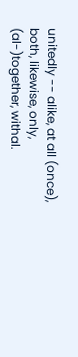unitedly -- alike, at all (once), both, likewise, only, (al-)together, withal.